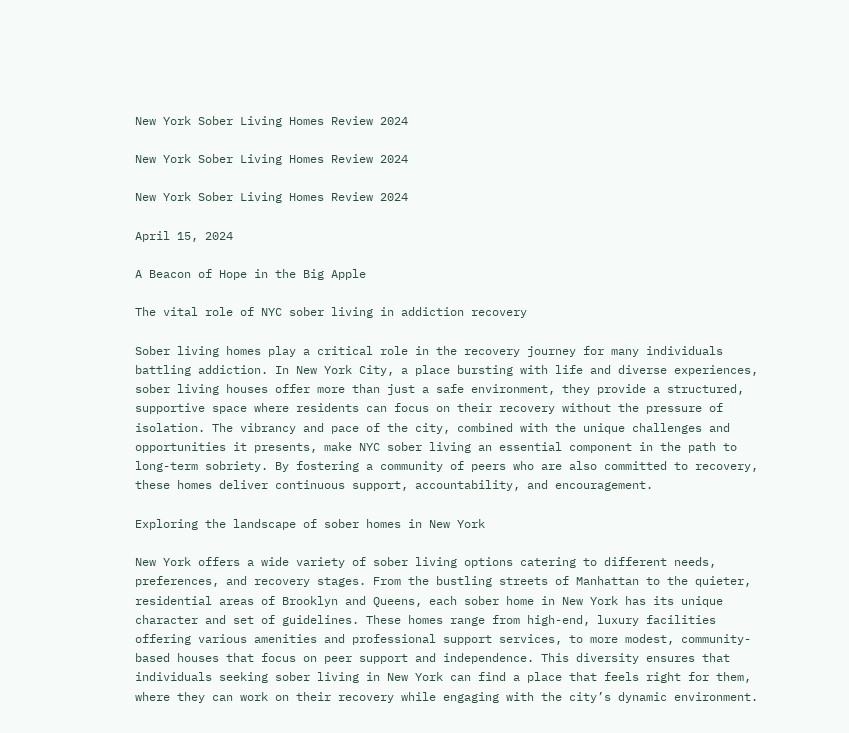New York Sober Living Homes Review 2024

New York Sober Living Homes Review 2024

New York Sober Living Homes Review 2024

April 15, 2024

A Beacon of Hope in the Big Apple

The vital role of NYC sober living in addiction recovery

Sober living homes play a critical role in the recovery journey for many individuals battling addiction. In New York City, a place bursting with life and diverse experiences, sober living houses offer more than just a safe environment, they provide a structured, supportive space where residents can focus on their recovery without the pressure of isolation. The vibrancy and pace of the city, combined with the unique challenges and opportunities it presents, make NYC sober living an essential component in the path to long-term sobriety. By fostering a community of peers who are also committed to recovery, these homes deliver continuous support, accountability, and encouragement.

Exploring the landscape of sober homes in New York

New York offers a wide variety of sober living options catering to different needs, preferences, and recovery stages. From the bustling streets of Manhattan to the quieter, residential areas of Brooklyn and Queens, each sober home in New York has its unique character and set of guidelines. These homes range from high-end, luxury facilities offering various amenities and professional support services, to more modest, community-based houses that focus on peer support and independence. This diversity ensures that individuals seeking sober living in New York can find a place that feels right for them, where they can work on their recovery while engaging with the city’s dynamic environment.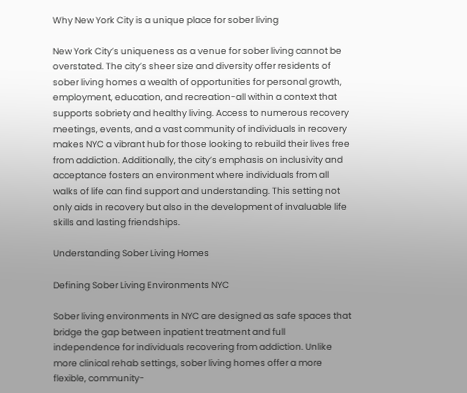Why New York City is a unique place for sober living

New York City’s uniqueness as a venue for sober living cannot be overstated. The city’s sheer size and diversity offer residents of sober living homes a wealth of opportunities for personal growth, employment, education, and recreation-all within a context that supports sobriety and healthy living. Access to numerous recovery meetings, events, and a vast community of individuals in recovery makes NYC a vibrant hub for those looking to rebuild their lives free from addiction. Additionally, the city’s emphasis on inclusivity and acceptance fosters an environment where individuals from all walks of life can find support and understanding. This setting not only aids in recovery but also in the development of invaluable life skills and lasting friendships.

Understanding Sober Living Homes

Defining Sober Living Environments NYC

Sober living environments in NYC are designed as safe spaces that bridge the gap between inpatient treatment and full independence for individuals recovering from addiction. Unlike more clinical rehab settings, sober living homes offer a more flexible, community-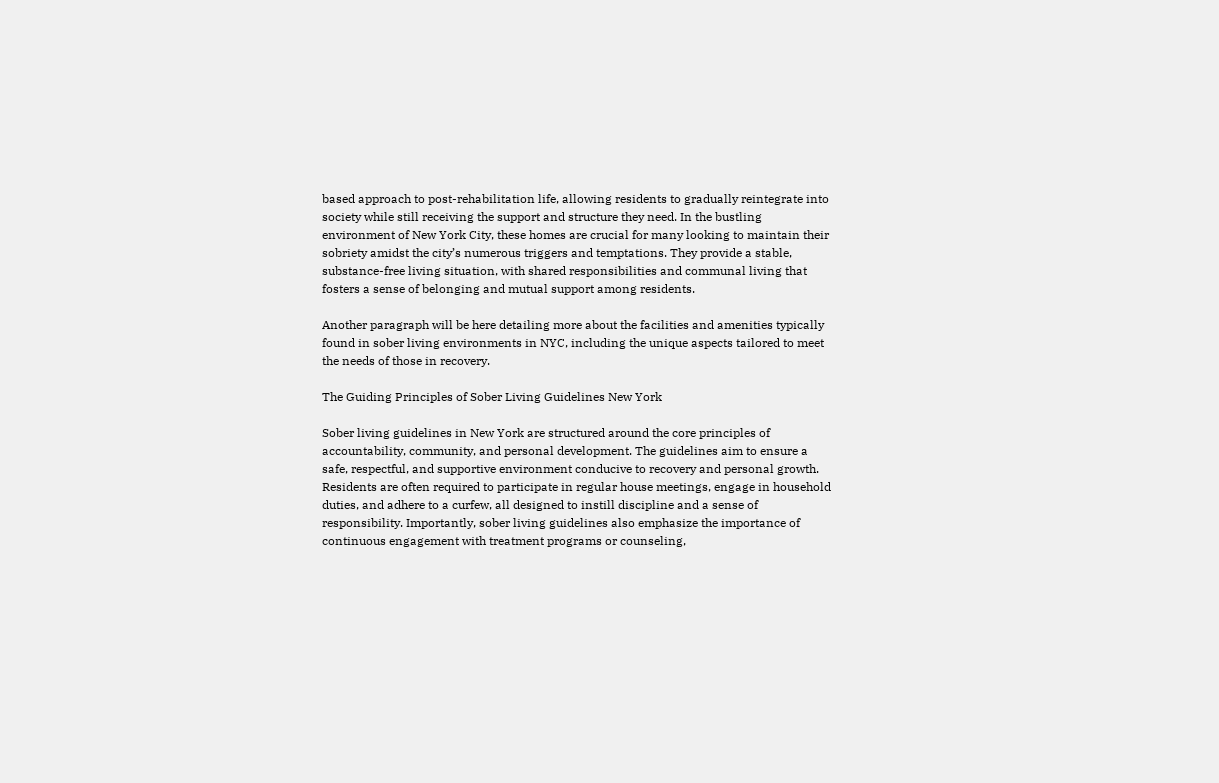based approach to post-rehabilitation life, allowing residents to gradually reintegrate into society while still receiving the support and structure they need. In the bustling environment of New York City, these homes are crucial for many looking to maintain their sobriety amidst the city’s numerous triggers and temptations. They provide a stable, substance-free living situation, with shared responsibilities and communal living that fosters a sense of belonging and mutual support among residents.

Another paragraph will be here detailing more about the facilities and amenities typically found in sober living environments in NYC, including the unique aspects tailored to meet the needs of those in recovery.

The Guiding Principles of Sober Living Guidelines New York

Sober living guidelines in New York are structured around the core principles of accountability, community, and personal development. The guidelines aim to ensure a safe, respectful, and supportive environment conducive to recovery and personal growth. Residents are often required to participate in regular house meetings, engage in household duties, and adhere to a curfew, all designed to instill discipline and a sense of responsibility. Importantly, sober living guidelines also emphasize the importance of continuous engagement with treatment programs or counseling,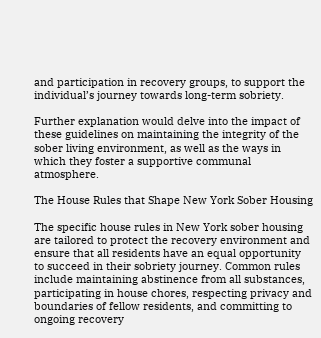and participation in recovery groups, to support the individual’s journey towards long-term sobriety.

Further explanation would delve into the impact of these guidelines on maintaining the integrity of the sober living environment, as well as the ways in which they foster a supportive communal atmosphere.

The House Rules that Shape New York Sober Housing

The specific house rules in New York sober housing are tailored to protect the recovery environment and ensure that all residents have an equal opportunity to succeed in their sobriety journey. Common rules include maintaining abstinence from all substances, participating in house chores, respecting privacy and boundaries of fellow residents, and committing to ongoing recovery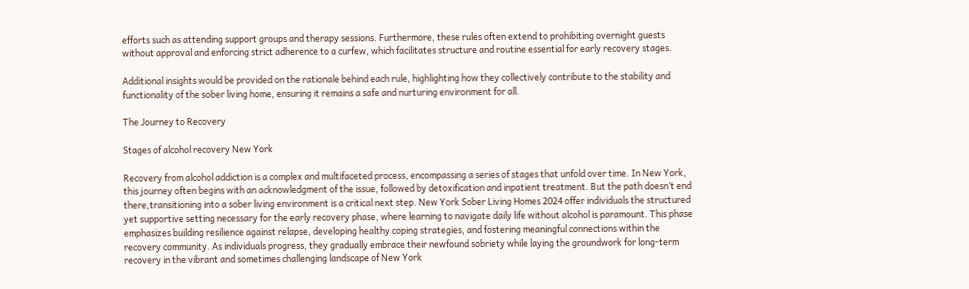efforts such as attending support groups and therapy sessions. Furthermore, these rules often extend to prohibiting overnight guests without approval and enforcing strict adherence to a curfew, which facilitates structure and routine essential for early recovery stages.

Additional insights would be provided on the rationale behind each rule, highlighting how they collectively contribute to the stability and functionality of the sober living home, ensuring it remains a safe and nurturing environment for all.

The Journey to Recovery

Stages of alcohol recovery New York

Recovery from alcohol addiction is a complex and multifaceted process, encompassing a series of stages that unfold over time. In New York, this journey often begins with an acknowledgment of the issue, followed by detoxification and inpatient treatment. But the path doesn’t end there,transitioning into a sober living environment is a critical next step. New York Sober Living Homes 2024 offer individuals the structured yet supportive setting necessary for the early recovery phase, where learning to navigate daily life without alcohol is paramount. This phase emphasizes building resilience against relapse, developing healthy coping strategies, and fostering meaningful connections within the recovery community. As individuals progress, they gradually embrace their newfound sobriety while laying the groundwork for long-term recovery in the vibrant and sometimes challenging landscape of New York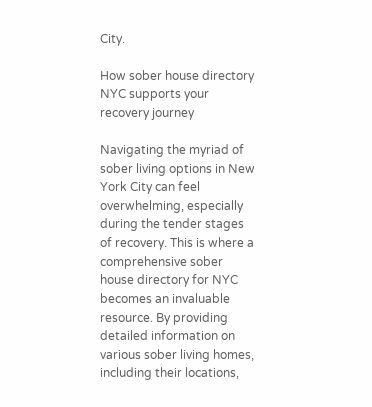City.

How sober house directory NYC supports your recovery journey

Navigating the myriad of sober living options in New York City can feel overwhelming, especially during the tender stages of recovery. This is where a comprehensive sober house directory for NYC becomes an invaluable resource. By providing detailed information on various sober living homes, including their locations,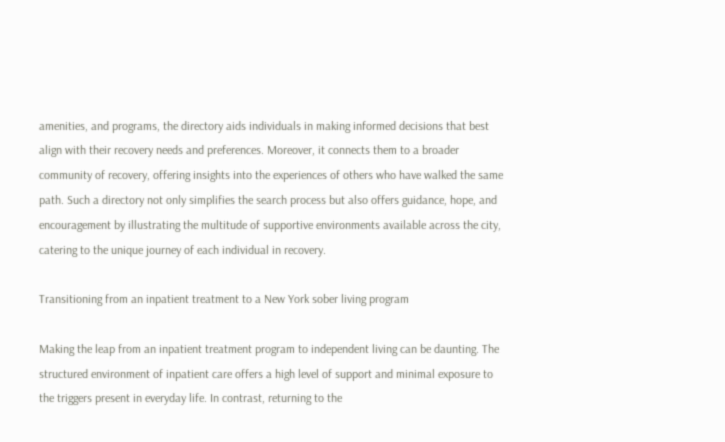amenities, and programs, the directory aids individuals in making informed decisions that best align with their recovery needs and preferences. Moreover, it connects them to a broader community of recovery, offering insights into the experiences of others who have walked the same path. Such a directory not only simplifies the search process but also offers guidance, hope, and encouragement by illustrating the multitude of supportive environments available across the city, catering to the unique journey of each individual in recovery.

Transitioning from an inpatient treatment to a New York sober living program

Making the leap from an inpatient treatment program to independent living can be daunting. The structured environment of inpatient care offers a high level of support and minimal exposure to the triggers present in everyday life. In contrast, returning to the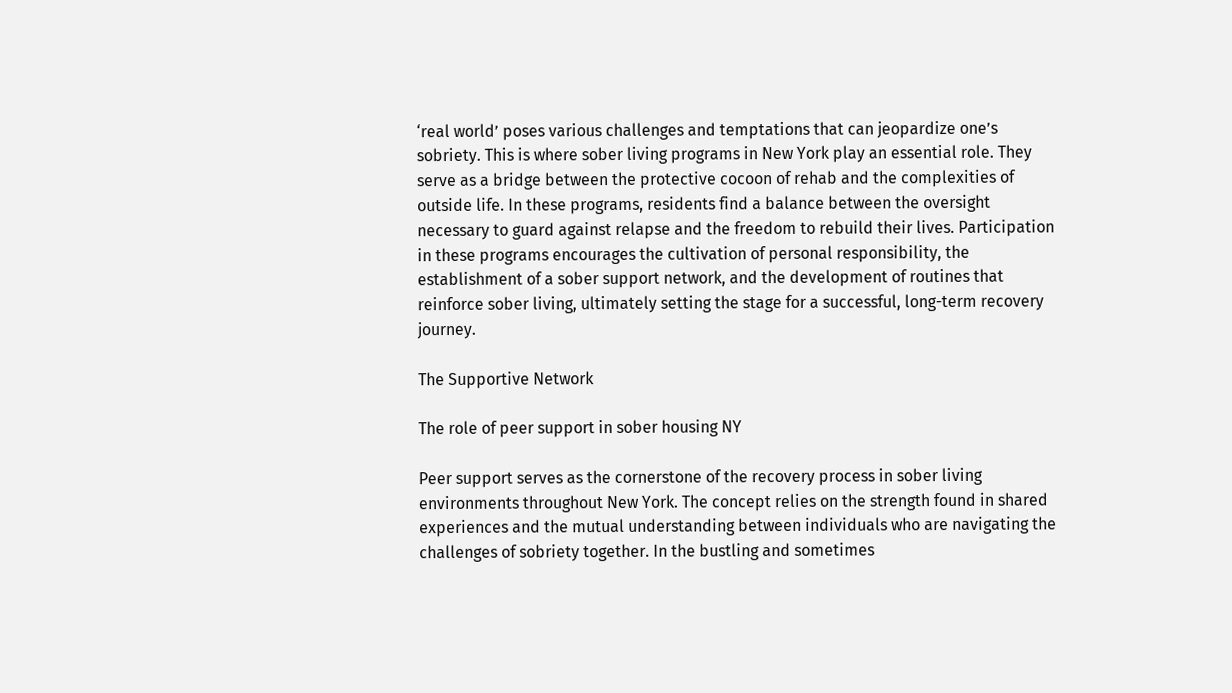‘real world’ poses various challenges and temptations that can jeopardize one’s sobriety. This is where sober living programs in New York play an essential role. They serve as a bridge between the protective cocoon of rehab and the complexities of outside life. In these programs, residents find a balance between the oversight necessary to guard against relapse and the freedom to rebuild their lives. Participation in these programs encourages the cultivation of personal responsibility, the establishment of a sober support network, and the development of routines that reinforce sober living, ultimately setting the stage for a successful, long-term recovery journey.

The Supportive Network

The role of peer support in sober housing NY

Peer support serves as the cornerstone of the recovery process in sober living environments throughout New York. The concept relies on the strength found in shared experiences and the mutual understanding between individuals who are navigating the challenges of sobriety together. In the bustling and sometimes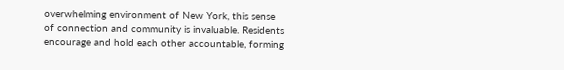overwhelming environment of New York, this sense of connection and community is invaluable. Residents encourage and hold each other accountable, forming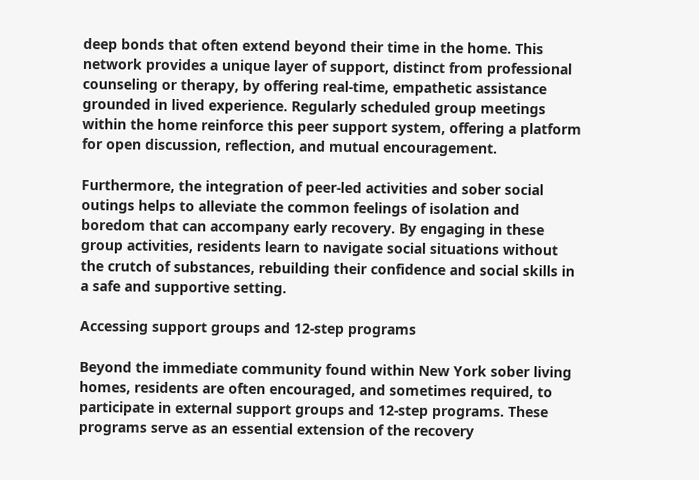deep bonds that often extend beyond their time in the home. This network provides a unique layer of support, distinct from professional counseling or therapy, by offering real-time, empathetic assistance grounded in lived experience. Regularly scheduled group meetings within the home reinforce this peer support system, offering a platform for open discussion, reflection, and mutual encouragement.

Furthermore, the integration of peer-led activities and sober social outings helps to alleviate the common feelings of isolation and boredom that can accompany early recovery. By engaging in these group activities, residents learn to navigate social situations without the crutch of substances, rebuilding their confidence and social skills in a safe and supportive setting.

Accessing support groups and 12-step programs

Beyond the immediate community found within New York sober living homes, residents are often encouraged, and sometimes required, to participate in external support groups and 12-step programs. These programs serve as an essential extension of the recovery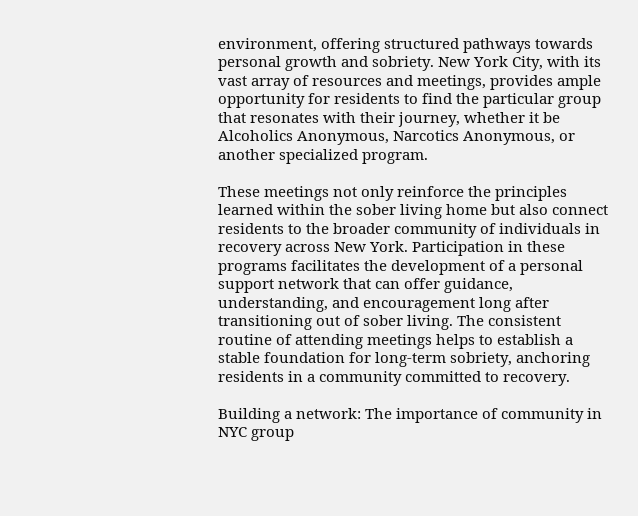environment, offering structured pathways towards personal growth and sobriety. New York City, with its vast array of resources and meetings, provides ample opportunity for residents to find the particular group that resonates with their journey, whether it be Alcoholics Anonymous, Narcotics Anonymous, or another specialized program.

These meetings not only reinforce the principles learned within the sober living home but also connect residents to the broader community of individuals in recovery across New York. Participation in these programs facilitates the development of a personal support network that can offer guidance, understanding, and encouragement long after transitioning out of sober living. The consistent routine of attending meetings helps to establish a stable foundation for long-term sobriety, anchoring residents in a community committed to recovery.

Building a network: The importance of community in NYC group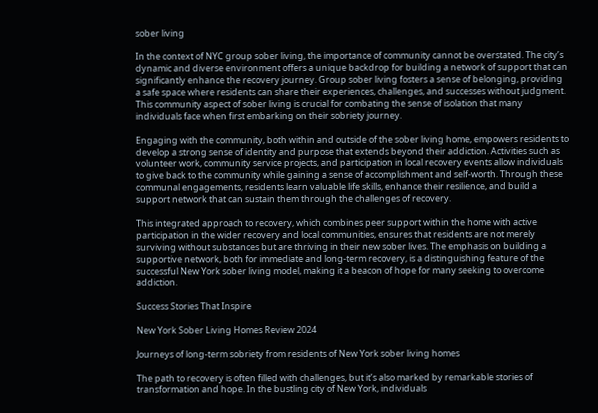sober living

In the context of NYC group sober living, the importance of community cannot be overstated. The city’s dynamic and diverse environment offers a unique backdrop for building a network of support that can significantly enhance the recovery journey. Group sober living fosters a sense of belonging, providing a safe space where residents can share their experiences, challenges, and successes without judgment. This community aspect of sober living is crucial for combating the sense of isolation that many individuals face when first embarking on their sobriety journey.

Engaging with the community, both within and outside of the sober living home, empowers residents to develop a strong sense of identity and purpose that extends beyond their addiction. Activities such as volunteer work, community service projects, and participation in local recovery events allow individuals to give back to the community while gaining a sense of accomplishment and self-worth. Through these communal engagements, residents learn valuable life skills, enhance their resilience, and build a support network that can sustain them through the challenges of recovery.

This integrated approach to recovery, which combines peer support within the home with active participation in the wider recovery and local communities, ensures that residents are not merely surviving without substances but are thriving in their new sober lives. The emphasis on building a supportive network, both for immediate and long-term recovery, is a distinguishing feature of the successful New York sober living model, making it a beacon of hope for many seeking to overcome addiction.

Success Stories That Inspire

New York Sober Living Homes Review 2024

Journeys of long-term sobriety from residents of New York sober living homes

The path to recovery is often filled with challenges, but it’s also marked by remarkable stories of transformation and hope. In the bustling city of New York, individuals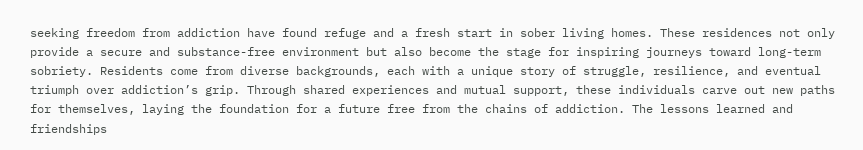seeking freedom from addiction have found refuge and a fresh start in sober living homes. These residences not only provide a secure and substance-free environment but also become the stage for inspiring journeys toward long-term sobriety. Residents come from diverse backgrounds, each with a unique story of struggle, resilience, and eventual triumph over addiction’s grip. Through shared experiences and mutual support, these individuals carve out new paths for themselves, laying the foundation for a future free from the chains of addiction. The lessons learned and friendships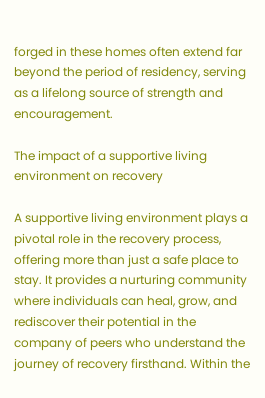forged in these homes often extend far beyond the period of residency, serving as a lifelong source of strength and encouragement.

The impact of a supportive living environment on recovery

A supportive living environment plays a pivotal role in the recovery process, offering more than just a safe place to stay. It provides a nurturing community where individuals can heal, grow, and rediscover their potential in the company of peers who understand the journey of recovery firsthand. Within the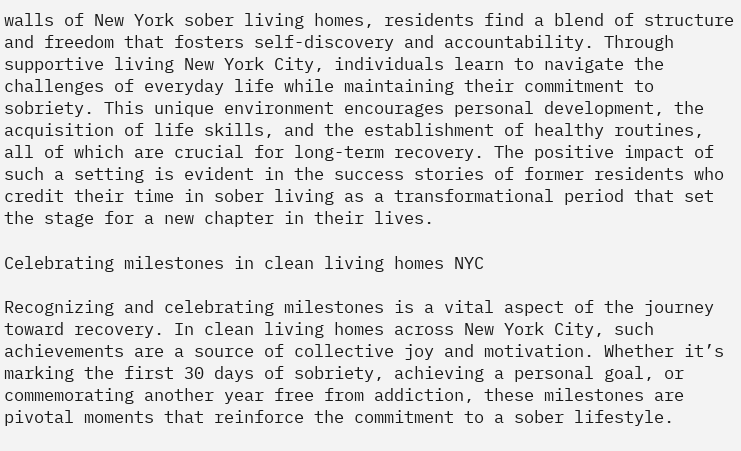walls of New York sober living homes, residents find a blend of structure and freedom that fosters self-discovery and accountability. Through supportive living New York City, individuals learn to navigate the challenges of everyday life while maintaining their commitment to sobriety. This unique environment encourages personal development, the acquisition of life skills, and the establishment of healthy routines, all of which are crucial for long-term recovery. The positive impact of such a setting is evident in the success stories of former residents who credit their time in sober living as a transformational period that set the stage for a new chapter in their lives.

Celebrating milestones in clean living homes NYC

Recognizing and celebrating milestones is a vital aspect of the journey toward recovery. In clean living homes across New York City, such achievements are a source of collective joy and motivation. Whether it’s marking the first 30 days of sobriety, achieving a personal goal, or commemorating another year free from addiction, these milestones are pivotal moments that reinforce the commitment to a sober lifestyle.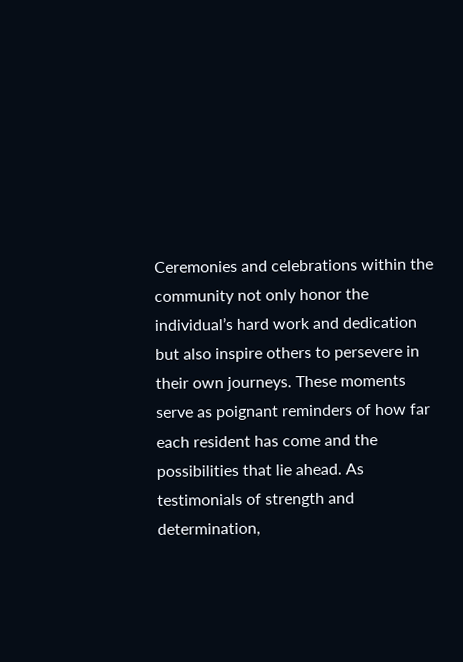Ceremonies and celebrations within the community not only honor the individual’s hard work and dedication but also inspire others to persevere in their own journeys. These moments serve as poignant reminders of how far each resident has come and the possibilities that lie ahead. As testimonials of strength and determination,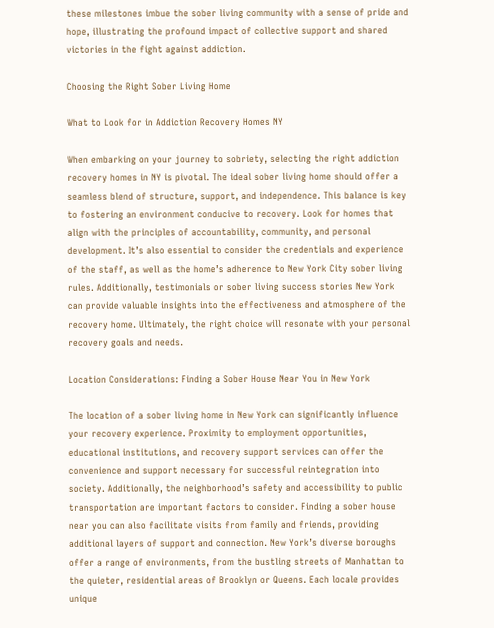these milestones imbue the sober living community with a sense of pride and hope, illustrating the profound impact of collective support and shared victories in the fight against addiction.

Choosing the Right Sober Living Home

What to Look for in Addiction Recovery Homes NY

When embarking on your journey to sobriety, selecting the right addiction recovery homes in NY is pivotal. The ideal sober living home should offer a seamless blend of structure, support, and independence. This balance is key to fostering an environment conducive to recovery. Look for homes that align with the principles of accountability, community, and personal development. It’s also essential to consider the credentials and experience of the staff, as well as the home’s adherence to New York City sober living rules. Additionally, testimonials or sober living success stories New York can provide valuable insights into the effectiveness and atmosphere of the recovery home. Ultimately, the right choice will resonate with your personal recovery goals and needs.

Location Considerations: Finding a Sober House Near You in New York

The location of a sober living home in New York can significantly influence your recovery experience. Proximity to employment opportunities, educational institutions, and recovery support services can offer the convenience and support necessary for successful reintegration into society. Additionally, the neighborhood’s safety and accessibility to public transportation are important factors to consider. Finding a sober house near you can also facilitate visits from family and friends, providing additional layers of support and connection. New York’s diverse boroughs offer a range of environments, from the bustling streets of Manhattan to the quieter, residential areas of Brooklyn or Queens. Each locale provides unique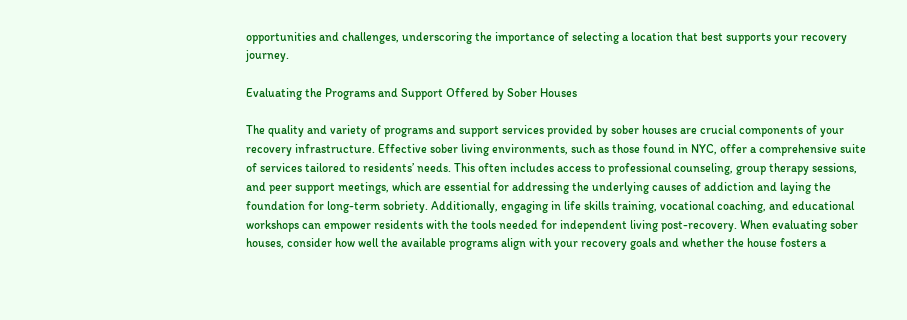opportunities and challenges, underscoring the importance of selecting a location that best supports your recovery journey.

Evaluating the Programs and Support Offered by Sober Houses

The quality and variety of programs and support services provided by sober houses are crucial components of your recovery infrastructure. Effective sober living environments, such as those found in NYC, offer a comprehensive suite of services tailored to residents’ needs. This often includes access to professional counseling, group therapy sessions, and peer support meetings, which are essential for addressing the underlying causes of addiction and laying the foundation for long-term sobriety. Additionally, engaging in life skills training, vocational coaching, and educational workshops can empower residents with the tools needed for independent living post-recovery. When evaluating sober houses, consider how well the available programs align with your recovery goals and whether the house fosters a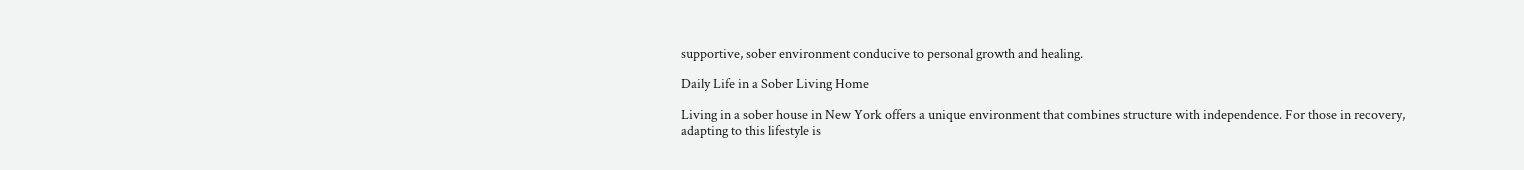supportive, sober environment conducive to personal growth and healing.

Daily Life in a Sober Living Home

Living in a sober house in New York offers a unique environment that combines structure with independence. For those in recovery, adapting to this lifestyle is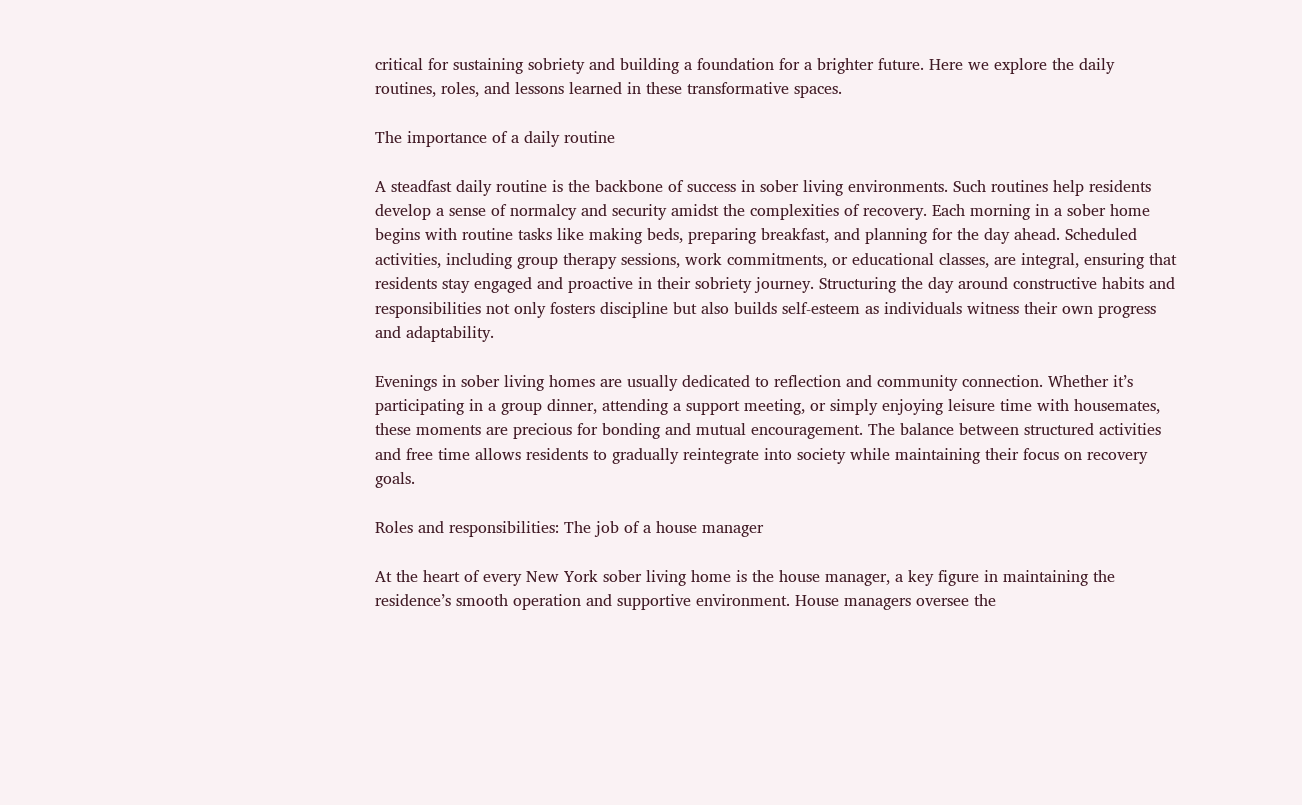critical for sustaining sobriety and building a foundation for a brighter future. Here we explore the daily routines, roles, and lessons learned in these transformative spaces.

The importance of a daily routine

A steadfast daily routine is the backbone of success in sober living environments. Such routines help residents develop a sense of normalcy and security amidst the complexities of recovery. Each morning in a sober home begins with routine tasks like making beds, preparing breakfast, and planning for the day ahead. Scheduled activities, including group therapy sessions, work commitments, or educational classes, are integral, ensuring that residents stay engaged and proactive in their sobriety journey. Structuring the day around constructive habits and responsibilities not only fosters discipline but also builds self-esteem as individuals witness their own progress and adaptability.

Evenings in sober living homes are usually dedicated to reflection and community connection. Whether it’s participating in a group dinner, attending a support meeting, or simply enjoying leisure time with housemates, these moments are precious for bonding and mutual encouragement. The balance between structured activities and free time allows residents to gradually reintegrate into society while maintaining their focus on recovery goals.

Roles and responsibilities: The job of a house manager

At the heart of every New York sober living home is the house manager, a key figure in maintaining the residence’s smooth operation and supportive environment. House managers oversee the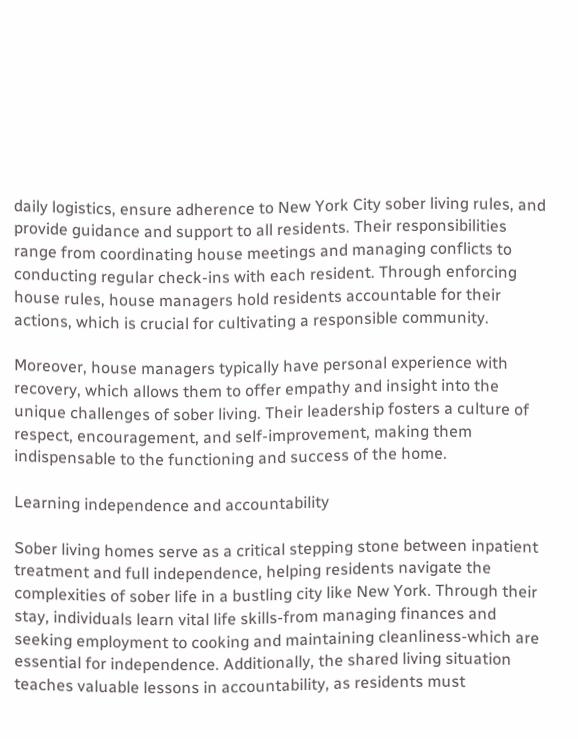daily logistics, ensure adherence to New York City sober living rules, and provide guidance and support to all residents. Their responsibilities range from coordinating house meetings and managing conflicts to conducting regular check-ins with each resident. Through enforcing house rules, house managers hold residents accountable for their actions, which is crucial for cultivating a responsible community.

Moreover, house managers typically have personal experience with recovery, which allows them to offer empathy and insight into the unique challenges of sober living. Their leadership fosters a culture of respect, encouragement, and self-improvement, making them indispensable to the functioning and success of the home.

Learning independence and accountability

Sober living homes serve as a critical stepping stone between inpatient treatment and full independence, helping residents navigate the complexities of sober life in a bustling city like New York. Through their stay, individuals learn vital life skills-from managing finances and seeking employment to cooking and maintaining cleanliness-which are essential for independence. Additionally, the shared living situation teaches valuable lessons in accountability, as residents must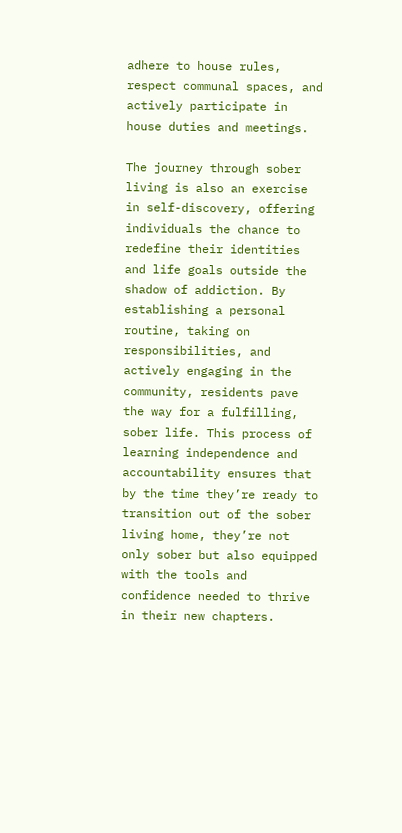adhere to house rules, respect communal spaces, and actively participate in house duties and meetings.

The journey through sober living is also an exercise in self-discovery, offering individuals the chance to redefine their identities and life goals outside the shadow of addiction. By establishing a personal routine, taking on responsibilities, and actively engaging in the community, residents pave the way for a fulfilling, sober life. This process of learning independence and accountability ensures that by the time they’re ready to transition out of the sober living home, they’re not only sober but also equipped with the tools and confidence needed to thrive in their new chapters.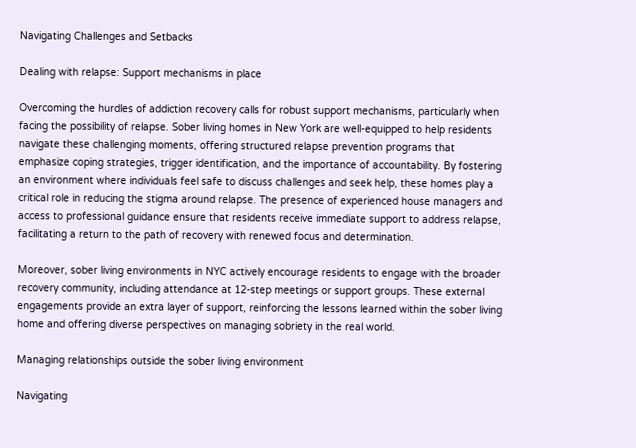Navigating Challenges and Setbacks

Dealing with relapse: Support mechanisms in place

Overcoming the hurdles of addiction recovery calls for robust support mechanisms, particularly when facing the possibility of relapse. Sober living homes in New York are well-equipped to help residents navigate these challenging moments, offering structured relapse prevention programs that emphasize coping strategies, trigger identification, and the importance of accountability. By fostering an environment where individuals feel safe to discuss challenges and seek help, these homes play a critical role in reducing the stigma around relapse. The presence of experienced house managers and access to professional guidance ensure that residents receive immediate support to address relapse, facilitating a return to the path of recovery with renewed focus and determination.

Moreover, sober living environments in NYC actively encourage residents to engage with the broader recovery community, including attendance at 12-step meetings or support groups. These external engagements provide an extra layer of support, reinforcing the lessons learned within the sober living home and offering diverse perspectives on managing sobriety in the real world.

Managing relationships outside the sober living environment

Navigating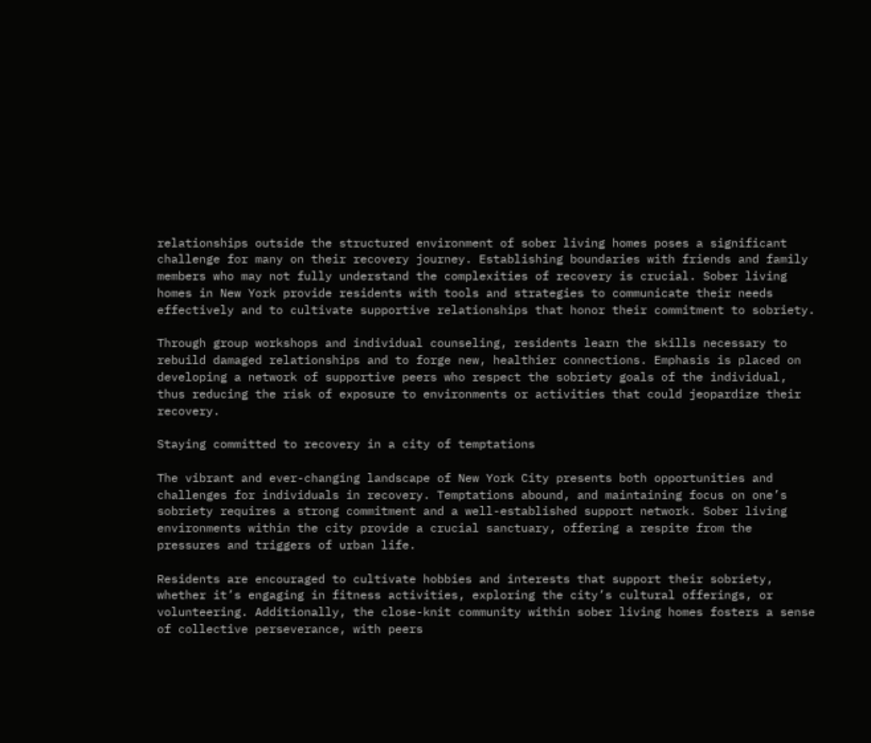relationships outside the structured environment of sober living homes poses a significant challenge for many on their recovery journey. Establishing boundaries with friends and family members who may not fully understand the complexities of recovery is crucial. Sober living homes in New York provide residents with tools and strategies to communicate their needs effectively and to cultivate supportive relationships that honor their commitment to sobriety.

Through group workshops and individual counseling, residents learn the skills necessary to rebuild damaged relationships and to forge new, healthier connections. Emphasis is placed on developing a network of supportive peers who respect the sobriety goals of the individual, thus reducing the risk of exposure to environments or activities that could jeopardize their recovery.

Staying committed to recovery in a city of temptations

The vibrant and ever-changing landscape of New York City presents both opportunities and challenges for individuals in recovery. Temptations abound, and maintaining focus on one’s sobriety requires a strong commitment and a well-established support network. Sober living environments within the city provide a crucial sanctuary, offering a respite from the pressures and triggers of urban life.

Residents are encouraged to cultivate hobbies and interests that support their sobriety, whether it’s engaging in fitness activities, exploring the city’s cultural offerings, or volunteering. Additionally, the close-knit community within sober living homes fosters a sense of collective perseverance, with peers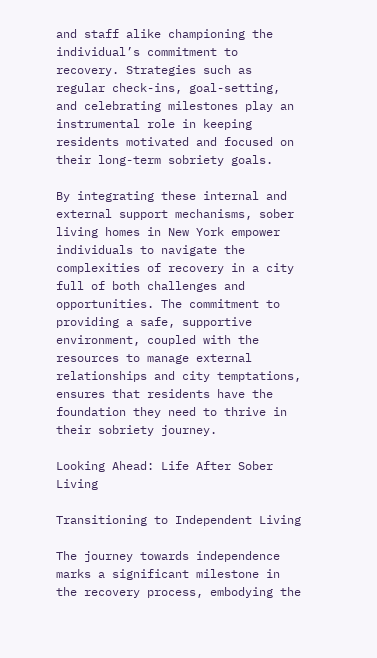and staff alike championing the individual’s commitment to recovery. Strategies such as regular check-ins, goal-setting, and celebrating milestones play an instrumental role in keeping residents motivated and focused on their long-term sobriety goals.

By integrating these internal and external support mechanisms, sober living homes in New York empower individuals to navigate the complexities of recovery in a city full of both challenges and opportunities. The commitment to providing a safe, supportive environment, coupled with the resources to manage external relationships and city temptations, ensures that residents have the foundation they need to thrive in their sobriety journey.

Looking Ahead: Life After Sober Living

Transitioning to Independent Living

The journey towards independence marks a significant milestone in the recovery process, embodying the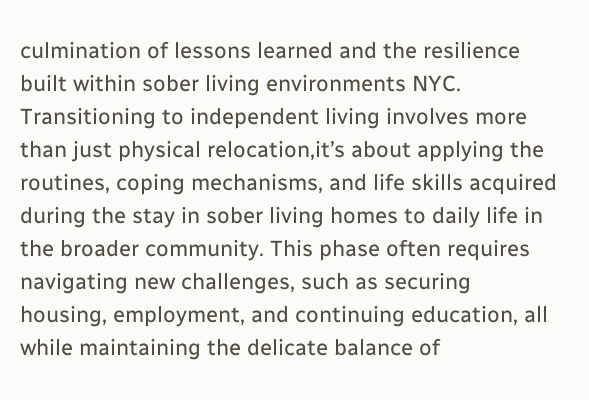culmination of lessons learned and the resilience built within sober living environments NYC. Transitioning to independent living involves more than just physical relocation,it’s about applying the routines, coping mechanisms, and life skills acquired during the stay in sober living homes to daily life in the broader community. This phase often requires navigating new challenges, such as securing housing, employment, and continuing education, all while maintaining the delicate balance of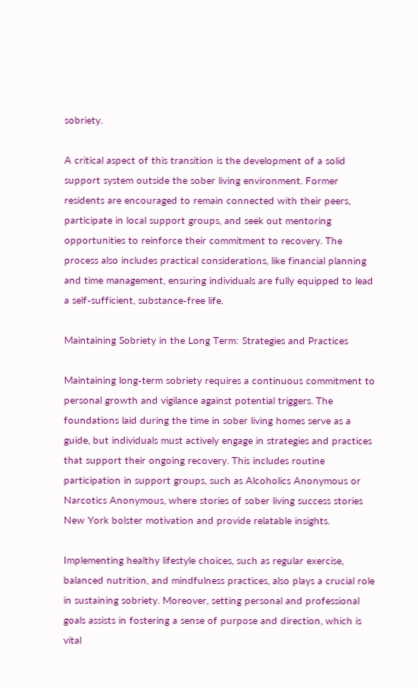sobriety.

A critical aspect of this transition is the development of a solid support system outside the sober living environment. Former residents are encouraged to remain connected with their peers, participate in local support groups, and seek out mentoring opportunities to reinforce their commitment to recovery. The process also includes practical considerations, like financial planning and time management, ensuring individuals are fully equipped to lead a self-sufficient, substance-free life.

Maintaining Sobriety in the Long Term: Strategies and Practices

Maintaining long-term sobriety requires a continuous commitment to personal growth and vigilance against potential triggers. The foundations laid during the time in sober living homes serve as a guide, but individuals must actively engage in strategies and practices that support their ongoing recovery. This includes routine participation in support groups, such as Alcoholics Anonymous or Narcotics Anonymous, where stories of sober living success stories New York bolster motivation and provide relatable insights.

Implementing healthy lifestyle choices, such as regular exercise, balanced nutrition, and mindfulness practices, also plays a crucial role in sustaining sobriety. Moreover, setting personal and professional goals assists in fostering a sense of purpose and direction, which is vital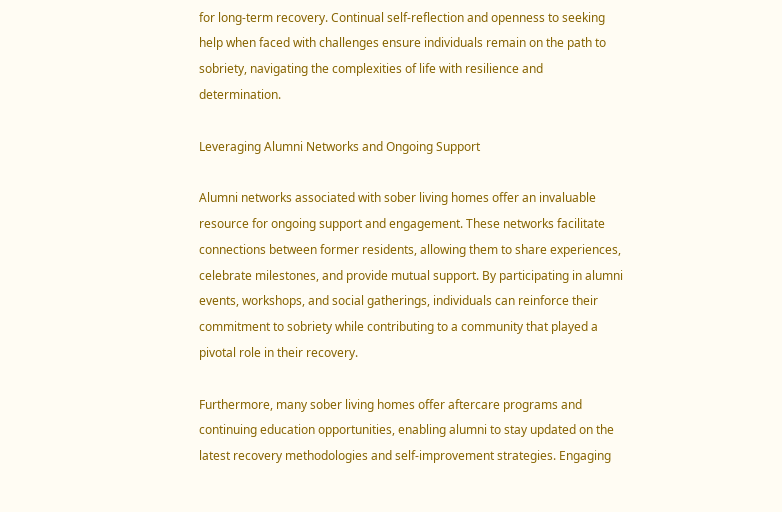for long-term recovery. Continual self-reflection and openness to seeking help when faced with challenges ensure individuals remain on the path to sobriety, navigating the complexities of life with resilience and determination.

Leveraging Alumni Networks and Ongoing Support

Alumni networks associated with sober living homes offer an invaluable resource for ongoing support and engagement. These networks facilitate connections between former residents, allowing them to share experiences, celebrate milestones, and provide mutual support. By participating in alumni events, workshops, and social gatherings, individuals can reinforce their commitment to sobriety while contributing to a community that played a pivotal role in their recovery.

Furthermore, many sober living homes offer aftercare programs and continuing education opportunities, enabling alumni to stay updated on the latest recovery methodologies and self-improvement strategies. Engaging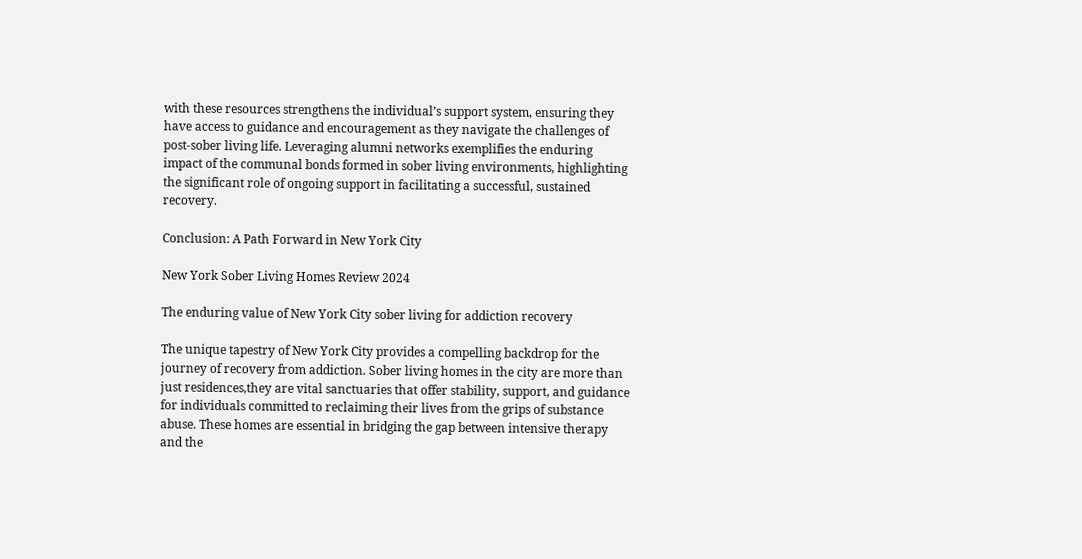with these resources strengthens the individual’s support system, ensuring they have access to guidance and encouragement as they navigate the challenges of post-sober living life. Leveraging alumni networks exemplifies the enduring impact of the communal bonds formed in sober living environments, highlighting the significant role of ongoing support in facilitating a successful, sustained recovery.

Conclusion: A Path Forward in New York City

New York Sober Living Homes Review 2024

The enduring value of New York City sober living for addiction recovery

The unique tapestry of New York City provides a compelling backdrop for the journey of recovery from addiction. Sober living homes in the city are more than just residences,they are vital sanctuaries that offer stability, support, and guidance for individuals committed to reclaiming their lives from the grips of substance abuse. These homes are essential in bridging the gap between intensive therapy and the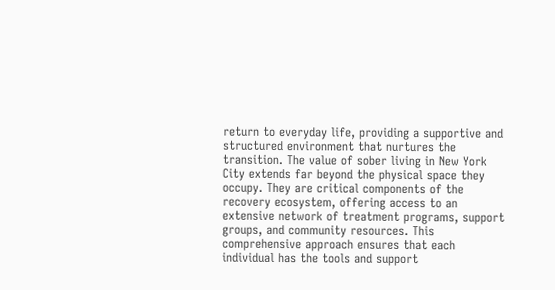return to everyday life, providing a supportive and structured environment that nurtures the transition. The value of sober living in New York City extends far beyond the physical space they occupy. They are critical components of the recovery ecosystem, offering access to an extensive network of treatment programs, support groups, and community resources. This comprehensive approach ensures that each individual has the tools and support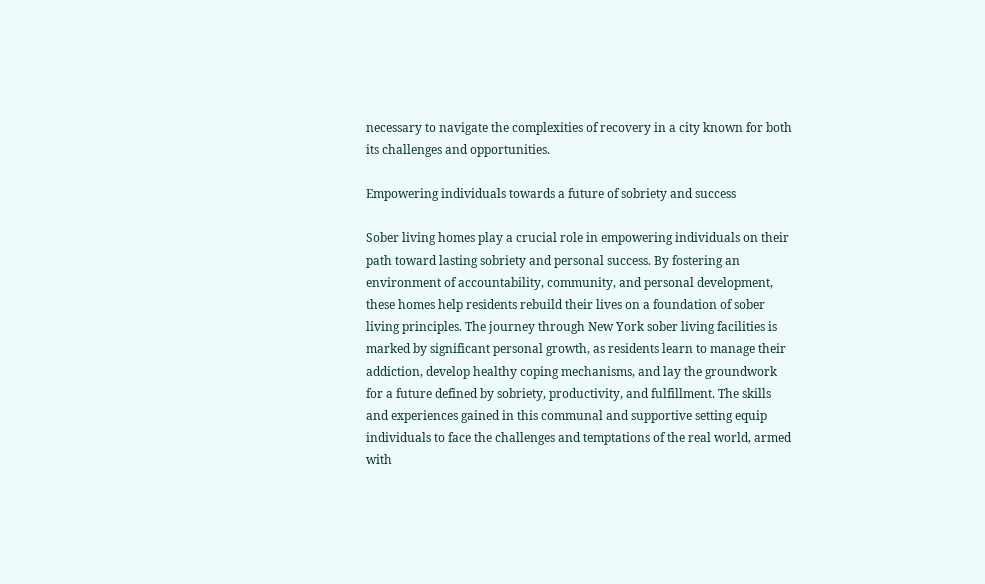necessary to navigate the complexities of recovery in a city known for both its challenges and opportunities.

Empowering individuals towards a future of sobriety and success

Sober living homes play a crucial role in empowering individuals on their path toward lasting sobriety and personal success. By fostering an environment of accountability, community, and personal development, these homes help residents rebuild their lives on a foundation of sober living principles. The journey through New York sober living facilities is marked by significant personal growth, as residents learn to manage their addiction, develop healthy coping mechanisms, and lay the groundwork for a future defined by sobriety, productivity, and fulfillment. The skills and experiences gained in this communal and supportive setting equip individuals to face the challenges and temptations of the real world, armed with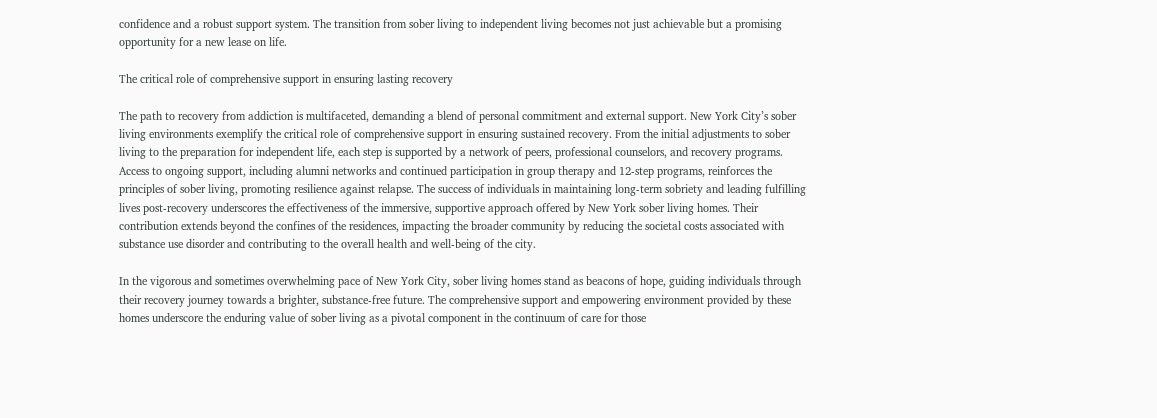confidence and a robust support system. The transition from sober living to independent living becomes not just achievable but a promising opportunity for a new lease on life.

The critical role of comprehensive support in ensuring lasting recovery

The path to recovery from addiction is multifaceted, demanding a blend of personal commitment and external support. New York City’s sober living environments exemplify the critical role of comprehensive support in ensuring sustained recovery. From the initial adjustments to sober living to the preparation for independent life, each step is supported by a network of peers, professional counselors, and recovery programs. Access to ongoing support, including alumni networks and continued participation in group therapy and 12-step programs, reinforces the principles of sober living, promoting resilience against relapse. The success of individuals in maintaining long-term sobriety and leading fulfilling lives post-recovery underscores the effectiveness of the immersive, supportive approach offered by New York sober living homes. Their contribution extends beyond the confines of the residences, impacting the broader community by reducing the societal costs associated with substance use disorder and contributing to the overall health and well-being of the city.

In the vigorous and sometimes overwhelming pace of New York City, sober living homes stand as beacons of hope, guiding individuals through their recovery journey towards a brighter, substance-free future. The comprehensive support and empowering environment provided by these homes underscore the enduring value of sober living as a pivotal component in the continuum of care for those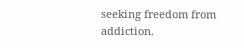seeking freedom from addiction.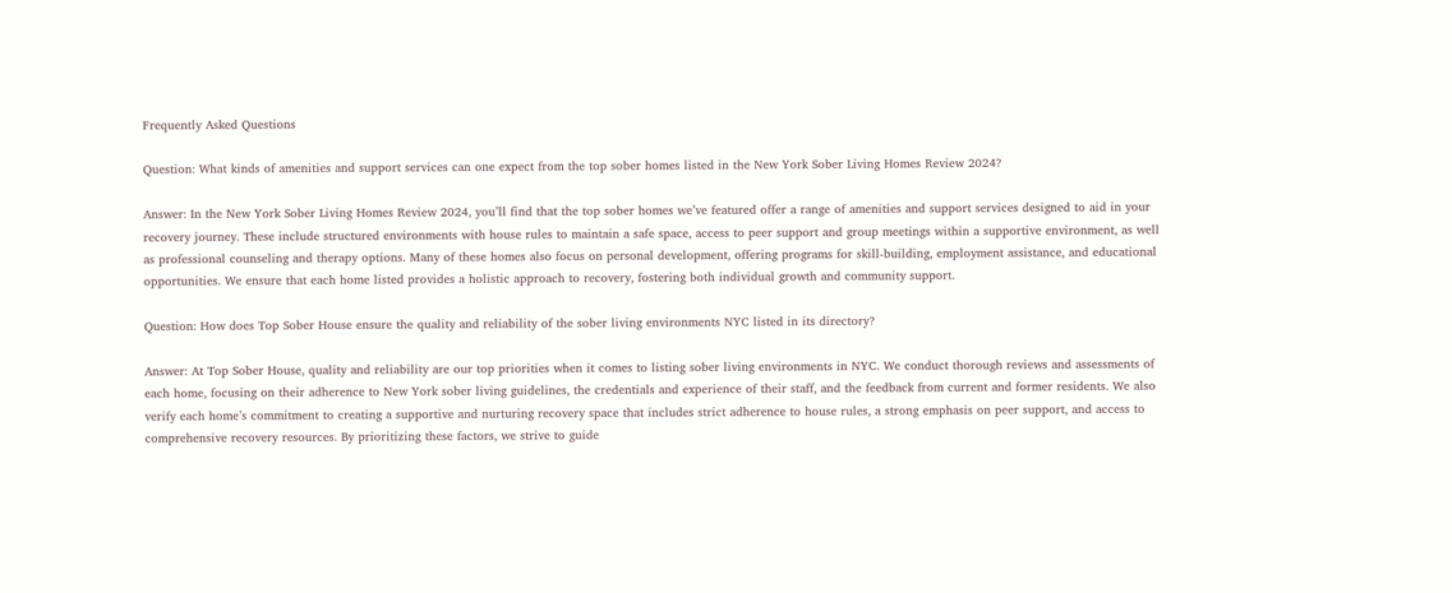Frequently Asked Questions

Question: What kinds of amenities and support services can one expect from the top sober homes listed in the New York Sober Living Homes Review 2024?

Answer: In the New York Sober Living Homes Review 2024, you’ll find that the top sober homes we’ve featured offer a range of amenities and support services designed to aid in your recovery journey. These include structured environments with house rules to maintain a safe space, access to peer support and group meetings within a supportive environment, as well as professional counseling and therapy options. Many of these homes also focus on personal development, offering programs for skill-building, employment assistance, and educational opportunities. We ensure that each home listed provides a holistic approach to recovery, fostering both individual growth and community support.

Question: How does Top Sober House ensure the quality and reliability of the sober living environments NYC listed in its directory?

Answer: At Top Sober House, quality and reliability are our top priorities when it comes to listing sober living environments in NYC. We conduct thorough reviews and assessments of each home, focusing on their adherence to New York sober living guidelines, the credentials and experience of their staff, and the feedback from current and former residents. We also verify each home’s commitment to creating a supportive and nurturing recovery space that includes strict adherence to house rules, a strong emphasis on peer support, and access to comprehensive recovery resources. By prioritizing these factors, we strive to guide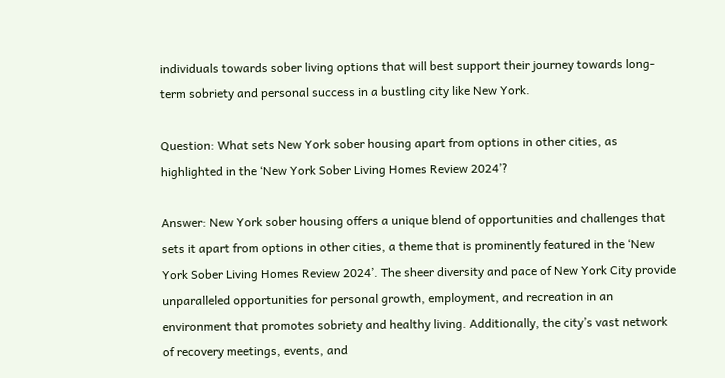individuals towards sober living options that will best support their journey towards long-term sobriety and personal success in a bustling city like New York.

Question: What sets New York sober housing apart from options in other cities, as highlighted in the ‘New York Sober Living Homes Review 2024’?

Answer: New York sober housing offers a unique blend of opportunities and challenges that sets it apart from options in other cities, a theme that is prominently featured in the ‘New York Sober Living Homes Review 2024’. The sheer diversity and pace of New York City provide unparalleled opportunities for personal growth, employment, and recreation in an environment that promotes sobriety and healthy living. Additionally, the city’s vast network of recovery meetings, events, and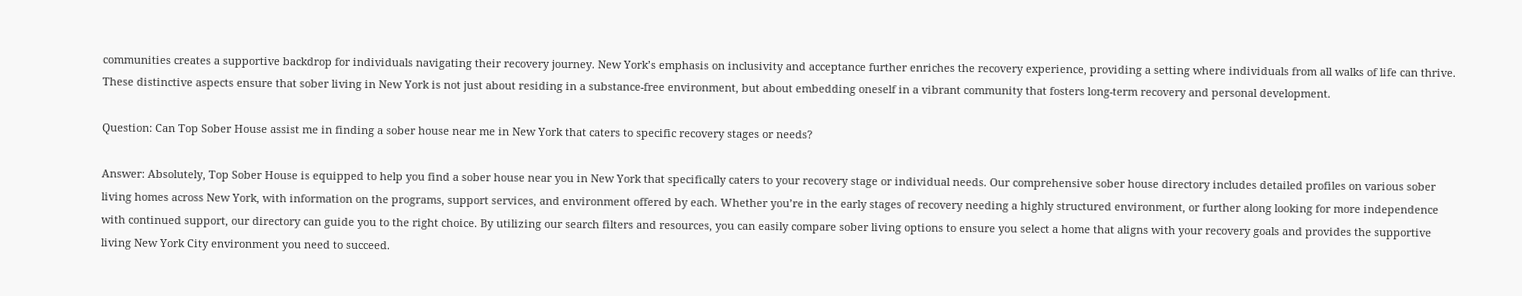communities creates a supportive backdrop for individuals navigating their recovery journey. New York’s emphasis on inclusivity and acceptance further enriches the recovery experience, providing a setting where individuals from all walks of life can thrive. These distinctive aspects ensure that sober living in New York is not just about residing in a substance-free environment, but about embedding oneself in a vibrant community that fosters long-term recovery and personal development.

Question: Can Top Sober House assist me in finding a sober house near me in New York that caters to specific recovery stages or needs?

Answer: Absolutely, Top Sober House is equipped to help you find a sober house near you in New York that specifically caters to your recovery stage or individual needs. Our comprehensive sober house directory includes detailed profiles on various sober living homes across New York, with information on the programs, support services, and environment offered by each. Whether you’re in the early stages of recovery needing a highly structured environment, or further along looking for more independence with continued support, our directory can guide you to the right choice. By utilizing our search filters and resources, you can easily compare sober living options to ensure you select a home that aligns with your recovery goals and provides the supportive living New York City environment you need to succeed.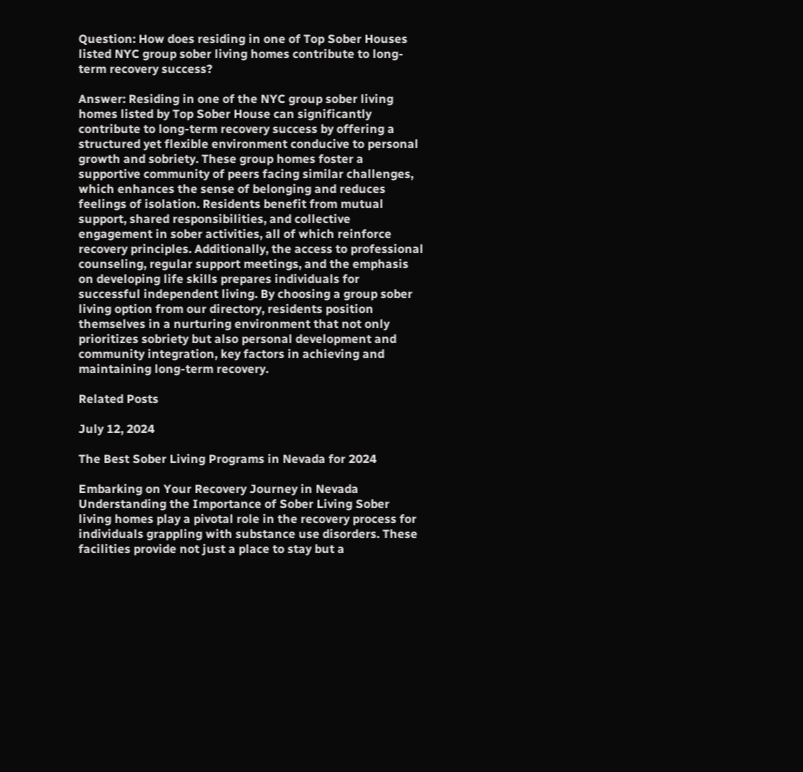Question: How does residing in one of Top Sober Houses listed NYC group sober living homes contribute to long-term recovery success?

Answer: Residing in one of the NYC group sober living homes listed by Top Sober House can significantly contribute to long-term recovery success by offering a structured yet flexible environment conducive to personal growth and sobriety. These group homes foster a supportive community of peers facing similar challenges, which enhances the sense of belonging and reduces feelings of isolation. Residents benefit from mutual support, shared responsibilities, and collective engagement in sober activities, all of which reinforce recovery principles. Additionally, the access to professional counseling, regular support meetings, and the emphasis on developing life skills prepares individuals for successful independent living. By choosing a group sober living option from our directory, residents position themselves in a nurturing environment that not only prioritizes sobriety but also personal development and community integration, key factors in achieving and maintaining long-term recovery.

Related Posts

July 12, 2024

The Best Sober Living Programs in Nevada for 2024

Embarking on Your Recovery Journey in Nevada Understanding the Importance of Sober Living Sober living homes play a pivotal role in the recovery process for individuals grappling with substance use disorders. These facilities provide not just a place to stay but a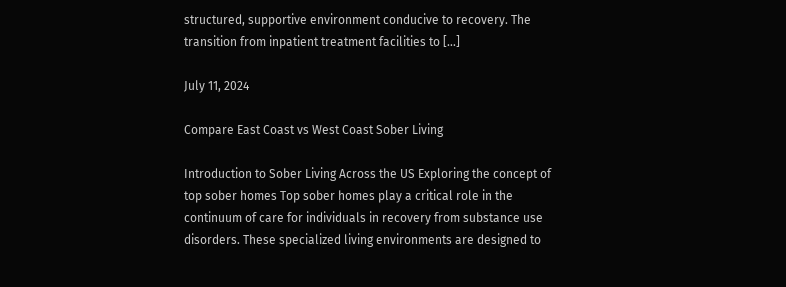structured, supportive environment conducive to recovery. The transition from inpatient treatment facilities to […]

July 11, 2024

Compare East Coast vs West Coast Sober Living

Introduction to Sober Living Across the US Exploring the concept of top sober homes Top sober homes play a critical role in the continuum of care for individuals in recovery from substance use disorders. These specialized living environments are designed to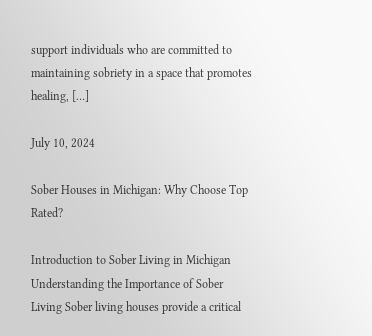support individuals who are committed to maintaining sobriety in a space that promotes healing, […]

July 10, 2024

Sober Houses in Michigan: Why Choose Top Rated?

Introduction to Sober Living in Michigan Understanding the Importance of Sober Living Sober living houses provide a critical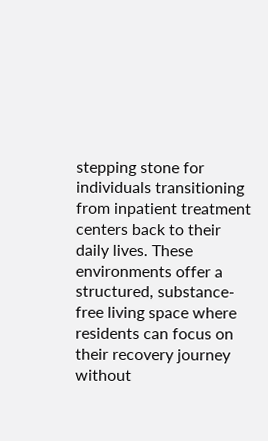stepping stone for individuals transitioning from inpatient treatment centers back to their daily lives. These environments offer a structured, substance-free living space where residents can focus on their recovery journey without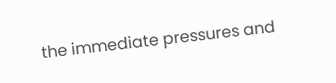the immediate pressures and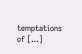temptations of […]